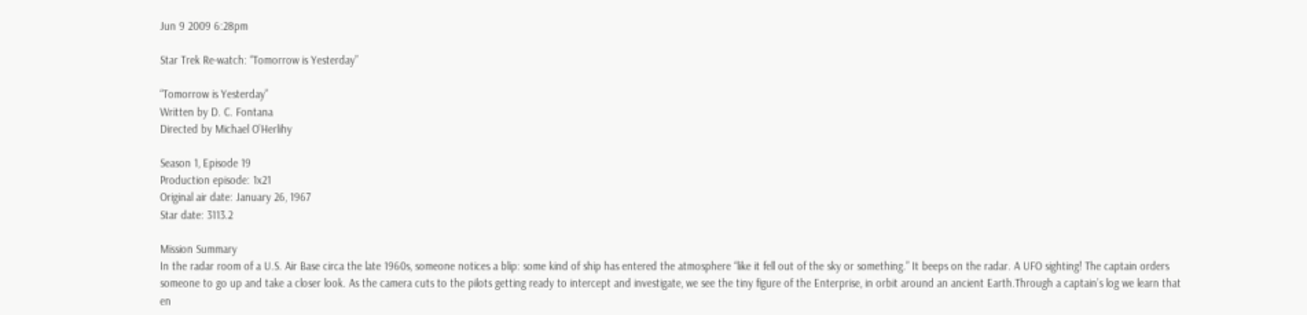Jun 9 2009 6:28pm

Star Trek Re-watch: “Tomorrow is Yesterday”

“Tomorrow is Yesterday”
Written by D. C. Fontana
Directed by Michael O’Herlihy

Season 1, Episode 19
Production episode: 1x21
Original air date: January 26, 1967
Star date: 3113.2

Mission Summary
In the radar room of a U.S. Air Base circa the late 1960s, someone notices a blip: some kind of ship has entered the atmosphere “like it fell out of the sky or something.” It beeps on the radar. A UFO sighting! The captain orders someone to go up and take a closer look. As the camera cuts to the pilots getting ready to intercept and investigate, we see the tiny figure of the Enterprise, in orbit around an ancient Earth.Through a captain’s log we learn that en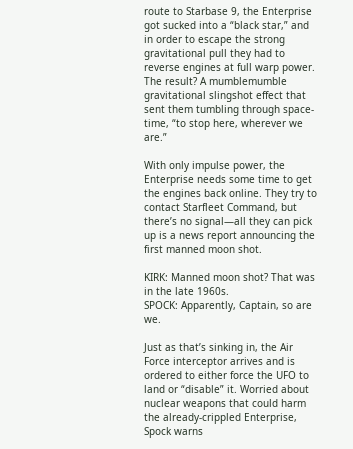route to Starbase 9, the Enterprise got sucked into a “black star,” and in order to escape the strong gravitational pull they had to reverse engines at full warp power. The result? A mumblemumble gravitational slingshot effect that sent them tumbling through space-time, “to stop here, wherever we are.”

With only impulse power, the Enterprise needs some time to get the engines back online. They try to contact Starfleet Command, but there’s no signal—all they can pick up is a news report announcing the first manned moon shot.

KIRK: Manned moon shot? That was in the late 1960s.
SPOCK: Apparently, Captain, so are we.

Just as that’s sinking in, the Air Force interceptor arrives and is ordered to either force the UFO to land or “disable” it. Worried about nuclear weapons that could harm the already-crippled Enterprise, Spock warns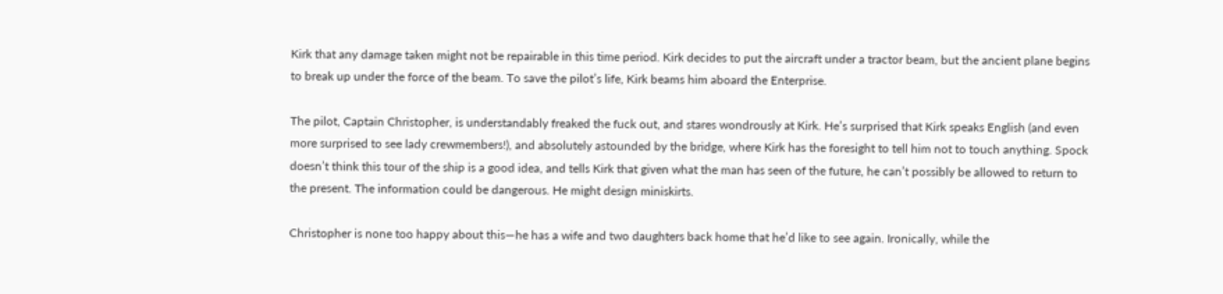Kirk that any damage taken might not be repairable in this time period. Kirk decides to put the aircraft under a tractor beam, but the ancient plane begins to break up under the force of the beam. To save the pilot’s life, Kirk beams him aboard the Enterprise.

The pilot, Captain Christopher, is understandably freaked the fuck out, and stares wondrously at Kirk. He’s surprised that Kirk speaks English (and even more surprised to see lady crewmembers!), and absolutely astounded by the bridge, where Kirk has the foresight to tell him not to touch anything. Spock doesn’t think this tour of the ship is a good idea, and tells Kirk that given what the man has seen of the future, he can’t possibly be allowed to return to the present. The information could be dangerous. He might design miniskirts.

Christopher is none too happy about this—he has a wife and two daughters back home that he’d like to see again. Ironically, while the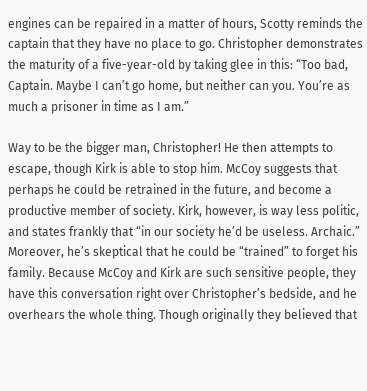engines can be repaired in a matter of hours, Scotty reminds the captain that they have no place to go. Christopher demonstrates the maturity of a five-year-old by taking glee in this: “Too bad, Captain. Maybe I can’t go home, but neither can you. You’re as much a prisoner in time as I am.”

Way to be the bigger man, Christopher! He then attempts to escape, though Kirk is able to stop him. McCoy suggests that perhaps he could be retrained in the future, and become a productive member of society. Kirk, however, is way less politic, and states frankly that “in our society he’d be useless. Archaic.” Moreover, he’s skeptical that he could be “trained” to forget his family. Because McCoy and Kirk are such sensitive people, they have this conversation right over Christopher’s bedside, and he overhears the whole thing. Though originally they believed that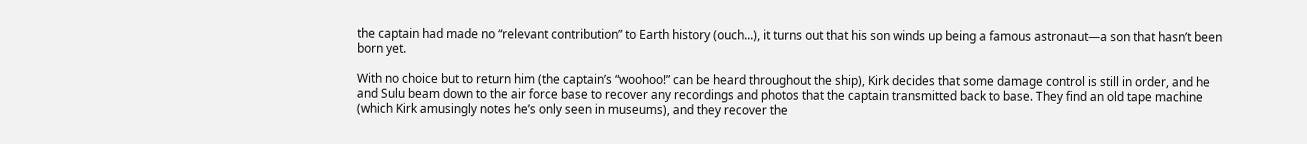the captain had made no “relevant contribution” to Earth history (ouch...), it turns out that his son winds up being a famous astronaut—a son that hasn’t been born yet.

With no choice but to return him (the captain’s “woohoo!” can be heard throughout the ship), Kirk decides that some damage control is still in order, and he and Sulu beam down to the air force base to recover any recordings and photos that the captain transmitted back to base. They find an old tape machine (which Kirk amusingly notes he’s only seen in museums), and they recover the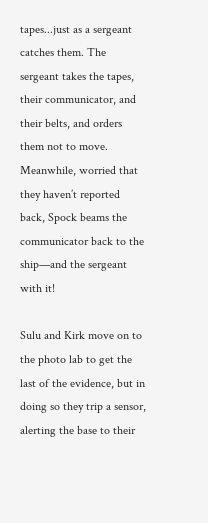tapes...just as a sergeant catches them. The sergeant takes the tapes, their communicator, and their belts, and orders them not to move. Meanwhile, worried that they haven’t reported back, Spock beams the communicator back to the ship—and the sergeant with it!

Sulu and Kirk move on to the photo lab to get the last of the evidence, but in doing so they trip a sensor, alerting the base to their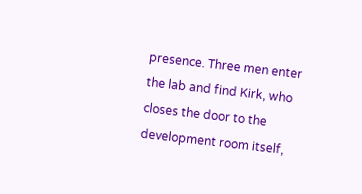presence. Three men enter the lab and find Kirk, who closes the door to the development room itself,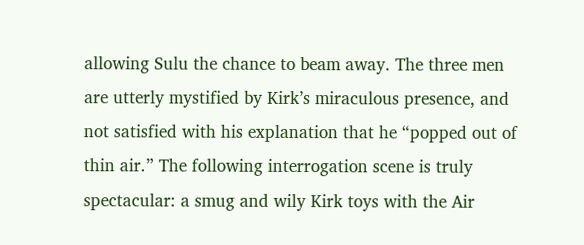allowing Sulu the chance to beam away. The three men are utterly mystified by Kirk’s miraculous presence, and not satisfied with his explanation that he “popped out of thin air.” The following interrogation scene is truly spectacular: a smug and wily Kirk toys with the Air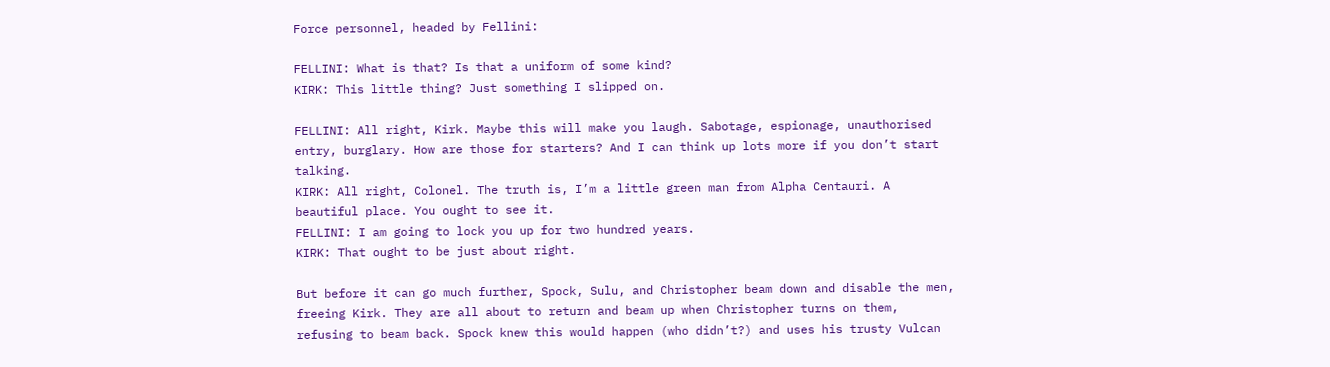Force personnel, headed by Fellini:

FELLINI: What is that? Is that a uniform of some kind?
KIRK: This little thing? Just something I slipped on.

FELLINI: All right, Kirk. Maybe this will make you laugh. Sabotage, espionage, unauthorised entry, burglary. How are those for starters? And I can think up lots more if you don’t start talking.
KIRK: All right, Colonel. The truth is, I’m a little green man from Alpha Centauri. A beautiful place. You ought to see it.
FELLINI: I am going to lock you up for two hundred years.
KIRK: That ought to be just about right.

But before it can go much further, Spock, Sulu, and Christopher beam down and disable the men, freeing Kirk. They are all about to return and beam up when Christopher turns on them, refusing to beam back. Spock knew this would happen (who didn’t?) and uses his trusty Vulcan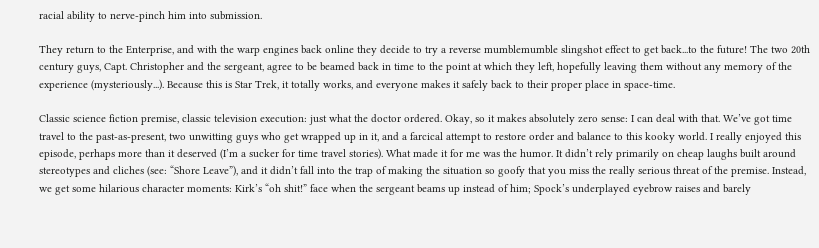racial ability to nerve-pinch him into submission.

They return to the Enterprise, and with the warp engines back online they decide to try a reverse mumblemumble slingshot effect to get back...to the future! The two 20th century guys, Capt. Christopher and the sergeant, agree to be beamed back in time to the point at which they left, hopefully leaving them without any memory of the experience (mysteriously...). Because this is Star Trek, it totally works, and everyone makes it safely back to their proper place in space-time.

Classic science fiction premise, classic television execution: just what the doctor ordered. Okay, so it makes absolutely zero sense: I can deal with that. We’ve got time travel to the past-as-present, two unwitting guys who get wrapped up in it, and a farcical attempt to restore order and balance to this kooky world. I really enjoyed this episode, perhaps more than it deserved (I’m a sucker for time travel stories). What made it for me was the humor. It didn’t rely primarily on cheap laughs built around stereotypes and cliches (see: “Shore Leave”), and it didn’t fall into the trap of making the situation so goofy that you miss the really serious threat of the premise. Instead, we get some hilarious character moments: Kirk’s “oh shit!” face when the sergeant beams up instead of him; Spock’s underplayed eyebrow raises and barely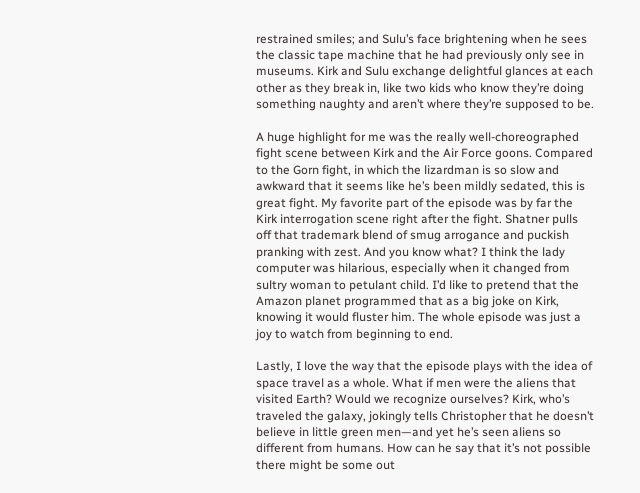restrained smiles; and Sulu’s face brightening when he sees the classic tape machine that he had previously only see in museums. Kirk and Sulu exchange delightful glances at each other as they break in, like two kids who know they’re doing something naughty and aren’t where they’re supposed to be.

A huge highlight for me was the really well-choreographed fight scene between Kirk and the Air Force goons. Compared to the Gorn fight, in which the lizardman is so slow and awkward that it seems like he’s been mildly sedated, this is great fight. My favorite part of the episode was by far the Kirk interrogation scene right after the fight. Shatner pulls off that trademark blend of smug arrogance and puckish pranking with zest. And you know what? I think the lady computer was hilarious, especially when it changed from sultry woman to petulant child. I’d like to pretend that the Amazon planet programmed that as a big joke on Kirk, knowing it would fluster him. The whole episode was just a joy to watch from beginning to end.

Lastly, I love the way that the episode plays with the idea of space travel as a whole. What if men were the aliens that visited Earth? Would we recognize ourselves? Kirk, who’s traveled the galaxy, jokingly tells Christopher that he doesn’t believe in little green men—and yet he’s seen aliens so different from humans. How can he say that it’s not possible there might be some out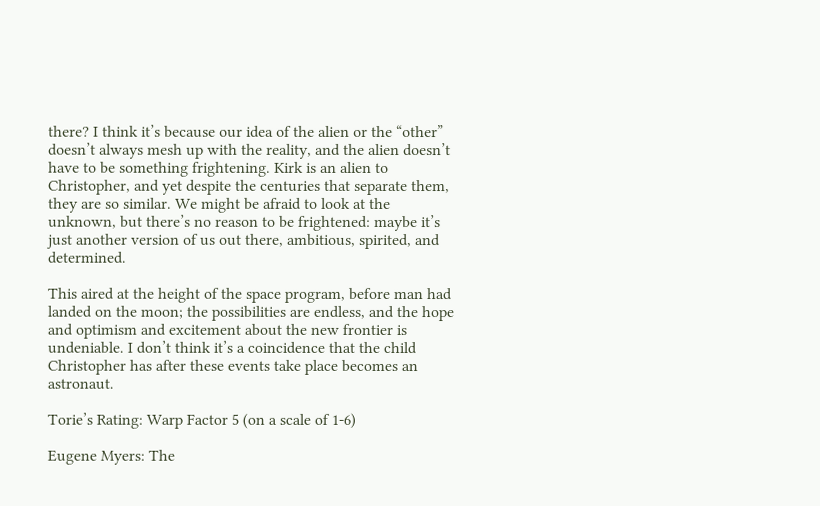there? I think it’s because our idea of the alien or the “other” doesn’t always mesh up with the reality, and the alien doesn’t have to be something frightening. Kirk is an alien to Christopher, and yet despite the centuries that separate them, they are so similar. We might be afraid to look at the unknown, but there’s no reason to be frightened: maybe it’s just another version of us out there, ambitious, spirited, and determined.

This aired at the height of the space program, before man had landed on the moon; the possibilities are endless, and the hope and optimism and excitement about the new frontier is undeniable. I don’t think it’s a coincidence that the child Christopher has after these events take place becomes an astronaut.

Torie’s Rating: Warp Factor 5 (on a scale of 1-6)

Eugene Myers: The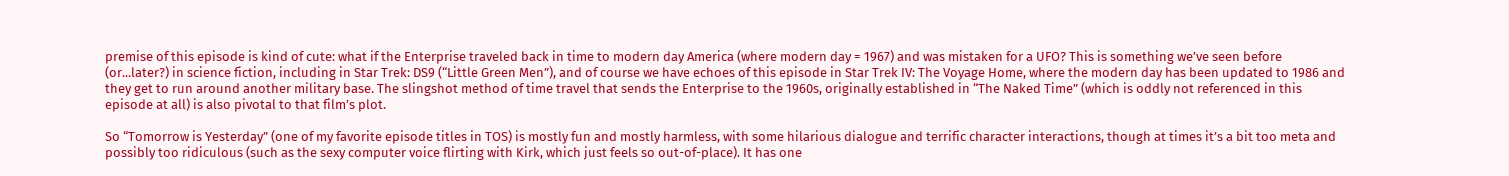premise of this episode is kind of cute: what if the Enterprise traveled back in time to modern day America (where modern day = 1967) and was mistaken for a UFO? This is something we’ve seen before (or...later?) in science fiction, including in Star Trek: DS9 (“Little Green Men”), and of course we have echoes of this episode in Star Trek IV: The Voyage Home, where the modern day has been updated to 1986 and they get to run around another military base. The slingshot method of time travel that sends the Enterprise to the 1960s, originally established in “The Naked Time” (which is oddly not referenced in this episode at all) is also pivotal to that film’s plot.

So “Tomorrow is Yesterday” (one of my favorite episode titles in TOS) is mostly fun and mostly harmless, with some hilarious dialogue and terrific character interactions, though at times it’s a bit too meta and possibly too ridiculous (such as the sexy computer voice flirting with Kirk, which just feels so out-of-place). It has one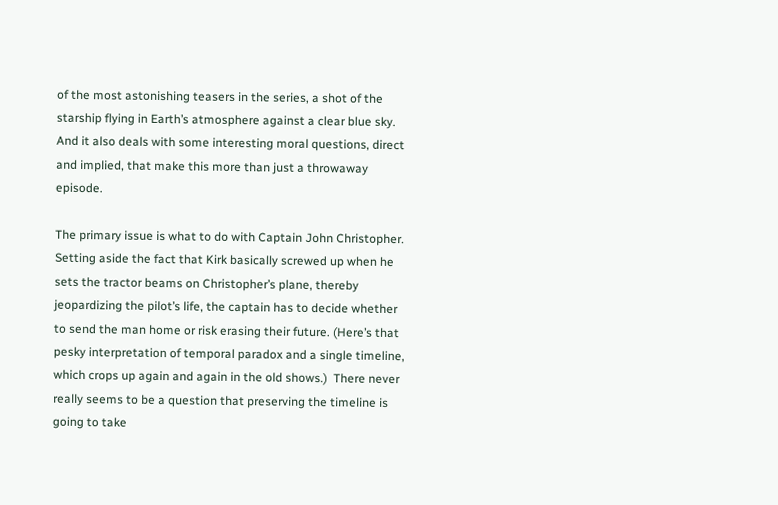of the most astonishing teasers in the series, a shot of the starship flying in Earth’s atmosphere against a clear blue sky. And it also deals with some interesting moral questions, direct and implied, that make this more than just a throwaway episode.

The primary issue is what to do with Captain John Christopher. Setting aside the fact that Kirk basically screwed up when he sets the tractor beams on Christopher’s plane, thereby jeopardizing the pilot’s life, the captain has to decide whether to send the man home or risk erasing their future. (Here’s that pesky interpretation of temporal paradox and a single timeline, which crops up again and again in the old shows.)  There never really seems to be a question that preserving the timeline is going to take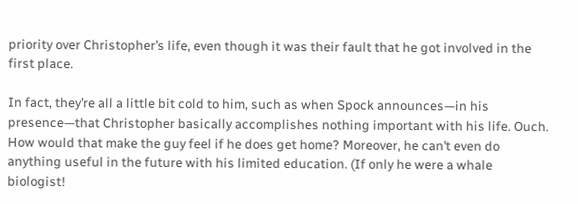priority over Christopher’s life, even though it was their fault that he got involved in the first place.

In fact, they’re all a little bit cold to him, such as when Spock announces—in his presence—that Christopher basically accomplishes nothing important with his life. Ouch. How would that make the guy feel if he does get home? Moreover, he can’t even do anything useful in the future with his limited education. (If only he were a whale biologist!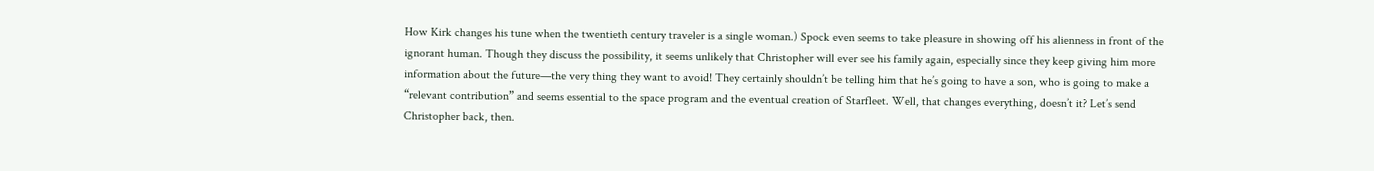How Kirk changes his tune when the twentieth century traveler is a single woman.) Spock even seems to take pleasure in showing off his alienness in front of the ignorant human. Though they discuss the possibility, it seems unlikely that Christopher will ever see his family again, especially since they keep giving him more information about the future—the very thing they want to avoid! They certainly shouldn’t be telling him that he’s going to have a son, who is going to make a “relevant contribution” and seems essential to the space program and the eventual creation of Starfleet. Well, that changes everything, doesn’t it? Let’s send Christopher back, then.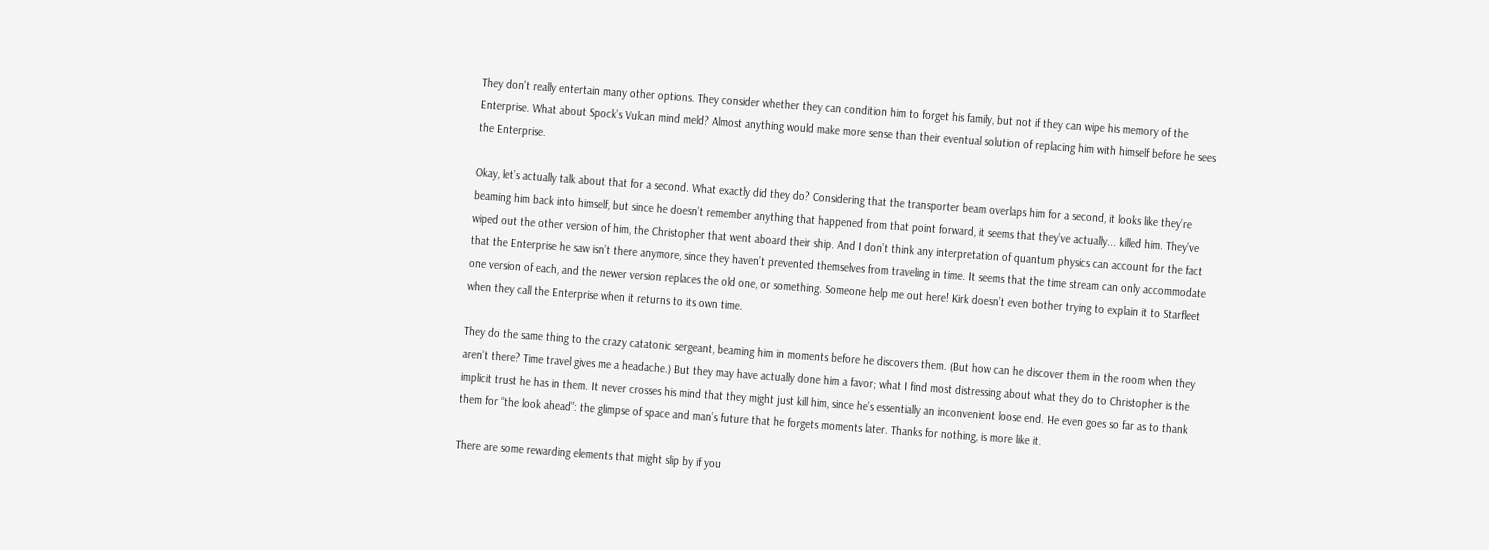They don’t really entertain many other options. They consider whether they can condition him to forget his family, but not if they can wipe his memory of the Enterprise. What about Spock’s Vulcan mind meld? Almost anything would make more sense than their eventual solution of replacing him with himself before he sees the Enterprise.

Okay, let’s actually talk about that for a second. What exactly did they do? Considering that the transporter beam overlaps him for a second, it looks like they’re beaming him back into himself, but since he doesn’t remember anything that happened from that point forward, it seems that they’ve actually... killed him. They’ve wiped out the other version of him, the Christopher that went aboard their ship. And I don’t think any interpretation of quantum physics can account for the fact that the Enterprise he saw isn’t there anymore, since they haven’t prevented themselves from traveling in time. It seems that the time stream can only accommodate one version of each, and the newer version replaces the old one, or something. Someone help me out here! Kirk doesn’t even bother trying to explain it to Starfleet when they call the Enterprise when it returns to its own time.

They do the same thing to the crazy catatonic sergeant, beaming him in moments before he discovers them. (But how can he discover them in the room when they aren’t there? Time travel gives me a headache.) But they may have actually done him a favor; what I find most distressing about what they do to Christopher is the implicit trust he has in them. It never crosses his mind that they might just kill him, since he’s essentially an inconvenient loose end. He even goes so far as to thank them for “the look ahead”: the glimpse of space and man’s future that he forgets moments later. Thanks for nothing, is more like it.

There are some rewarding elements that might slip by if you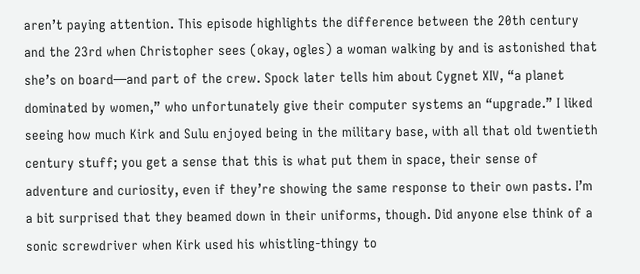aren’t paying attention. This episode highlights the difference between the 20th century and the 23rd when Christopher sees (okay, ogles) a woman walking by and is astonished that she’s on board—and part of the crew. Spock later tells him about Cygnet XIV, “a planet dominated by women,” who unfortunately give their computer systems an “upgrade.” I liked seeing how much Kirk and Sulu enjoyed being in the military base, with all that old twentieth century stuff; you get a sense that this is what put them in space, their sense of adventure and curiosity, even if they’re showing the same response to their own pasts. I’m a bit surprised that they beamed down in their uniforms, though. Did anyone else think of a sonic screwdriver when Kirk used his whistling-thingy to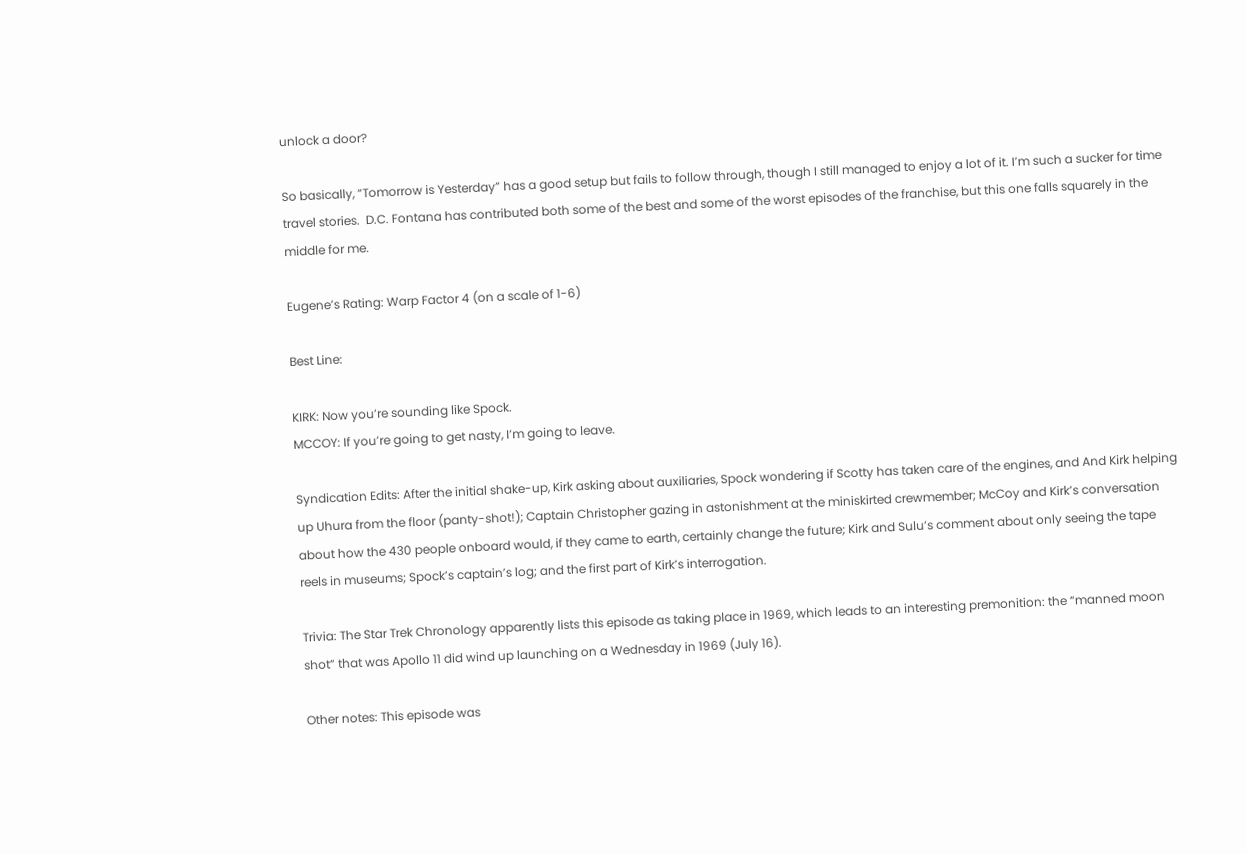unlock a door?

So basically, “Tomorrow is Yesterday” has a good setup but fails to follow through, though I still managed to enjoy a lot of it. I’m such a sucker for time travel stories.  D.C. Fontana has contributed both some of the best and some of the worst episodes of the franchise, but this one falls squarely in the middle for me.

Eugene’s Rating: Warp Factor 4 (on a scale of 1-6)

Best Line:

KIRK: Now you’re sounding like Spock.
MCCOY: If you’re going to get nasty, I’m going to leave.

Syndication Edits: After the initial shake-up, Kirk asking about auxiliaries, Spock wondering if Scotty has taken care of the engines, and And Kirk helping up Uhura from the floor (panty-shot!); Captain Christopher gazing in astonishment at the miniskirted crewmember; McCoy and Kirk’s conversation about how the 430 people onboard would, if they came to earth, certainly change the future; Kirk and Sulu’s comment about only seeing the tape reels in museums; Spock’s captain’s log; and the first part of Kirk’s interrogation.

Trivia: The Star Trek Chronology apparently lists this episode as taking place in 1969, which leads to an interesting premonition: the “manned moon shot” that was Apollo 11 did wind up launching on a Wednesday in 1969 (July 16).

Other notes: This episode was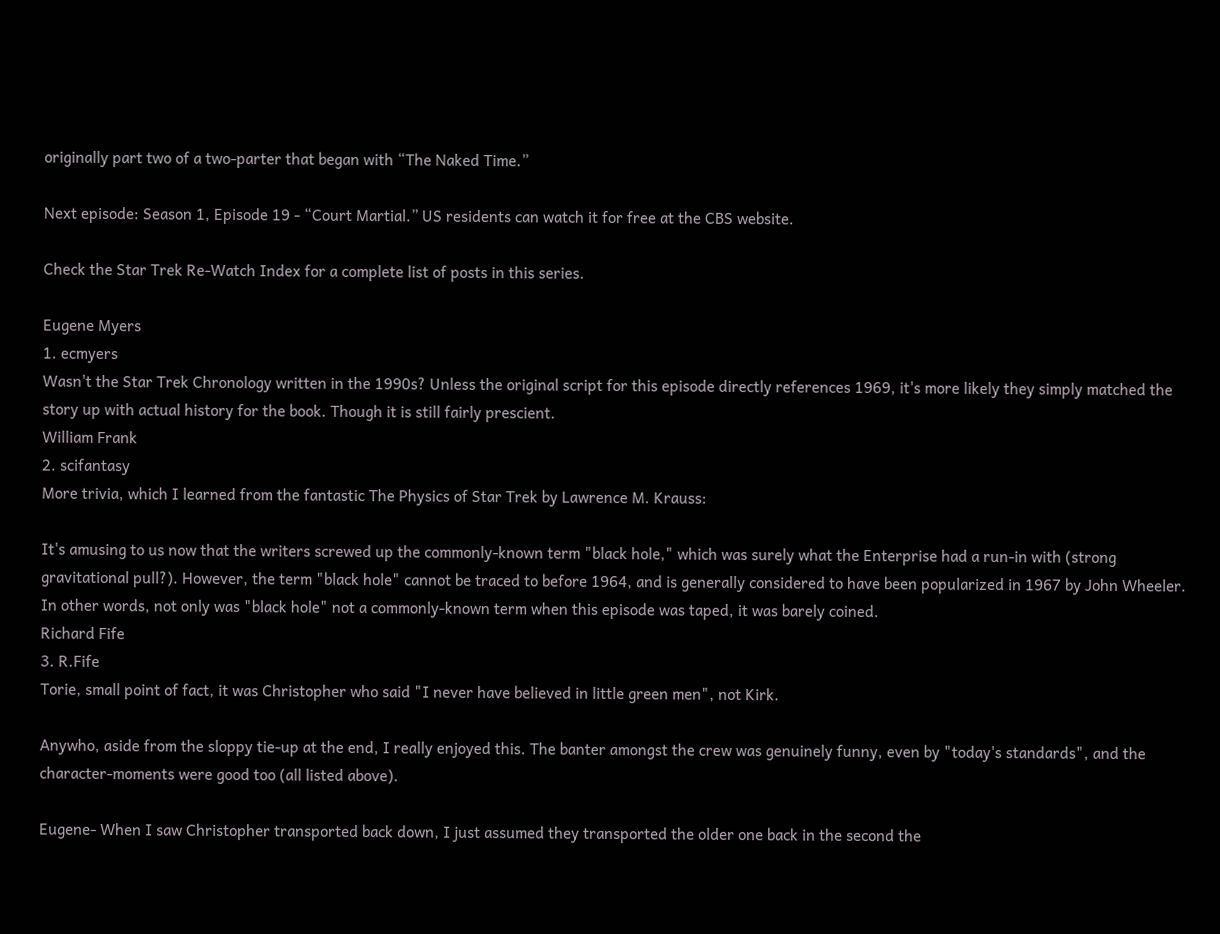originally part two of a two-parter that began with “The Naked Time.”

Next episode: Season 1, Episode 19 - “Court Martial.” US residents can watch it for free at the CBS website.

Check the Star Trek Re-Watch Index for a complete list of posts in this series.

Eugene Myers
1. ecmyers
Wasn't the Star Trek Chronology written in the 1990s? Unless the original script for this episode directly references 1969, it's more likely they simply matched the story up with actual history for the book. Though it is still fairly prescient.
William Frank
2. scifantasy
More trivia, which I learned from the fantastic The Physics of Star Trek by Lawrence M. Krauss:

It's amusing to us now that the writers screwed up the commonly-known term "black hole," which was surely what the Enterprise had a run-in with (strong gravitational pull?). However, the term "black hole" cannot be traced to before 1964, and is generally considered to have been popularized in 1967 by John Wheeler. In other words, not only was "black hole" not a commonly-known term when this episode was taped, it was barely coined.
Richard Fife
3. R.Fife
Torie, small point of fact, it was Christopher who said "I never have believed in little green men", not Kirk.

Anywho, aside from the sloppy tie-up at the end, I really enjoyed this. The banter amongst the crew was genuinely funny, even by "today's standards", and the character-moments were good too (all listed above).

Eugene- When I saw Christopher transported back down, I just assumed they transported the older one back in the second the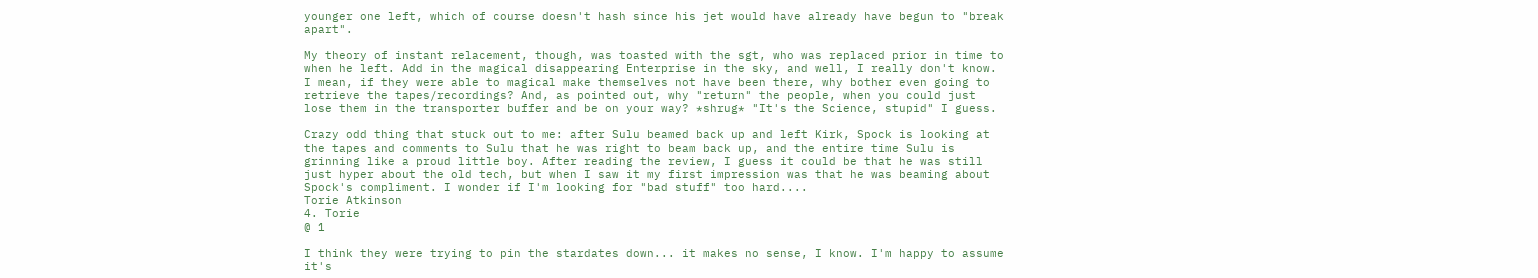younger one left, which of course doesn't hash since his jet would have already have begun to "break apart".

My theory of instant relacement, though, was toasted with the sgt, who was replaced prior in time to when he left. Add in the magical disappearing Enterprise in the sky, and well, I really don't know. I mean, if they were able to magical make themselves not have been there, why bother even going to retrieve the tapes/recordings? And, as pointed out, why "return" the people, when you could just lose them in the transporter buffer and be on your way? *shrug* "It's the Science, stupid" I guess.

Crazy odd thing that stuck out to me: after Sulu beamed back up and left Kirk, Spock is looking at the tapes and comments to Sulu that he was right to beam back up, and the entire time Sulu is grinning like a proud little boy. After reading the review, I guess it could be that he was still just hyper about the old tech, but when I saw it my first impression was that he was beaming about Spock's compliment. I wonder if I'm looking for "bad stuff" too hard....
Torie Atkinson
4. Torie
@ 1

I think they were trying to pin the stardates down... it makes no sense, I know. I'm happy to assume it's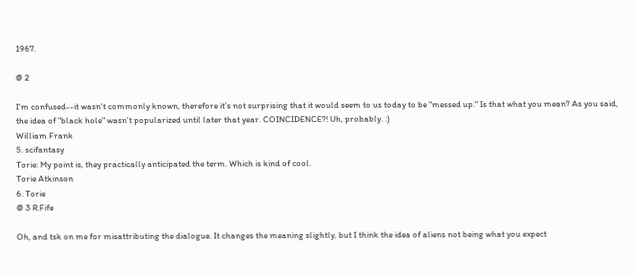1967.

@ 2

I'm confused--it wasn't commonly known, therefore it's not surprising that it would seem to us today to be "messed up." Is that what you mean? As you said, the idea of "black hole" wasn't popularized until later that year. COINCIDENCE?! Uh, probably. :)
William Frank
5. scifantasy
Torie: My point is, they practically anticipated the term. Which is kind of cool.
Torie Atkinson
6. Torie
@ 3 R.Fife

Oh, and tsk on me for misattributing the dialogue. It changes the meaning slightly, but I think the idea of aliens not being what you expect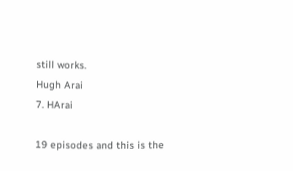still works.
Hugh Arai
7. HArai

19 episodes and this is the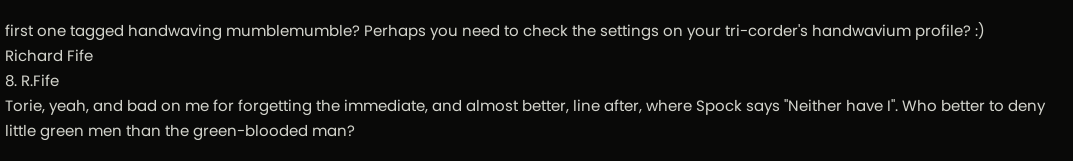first one tagged handwaving mumblemumble? Perhaps you need to check the settings on your tri-corder's handwavium profile? :)
Richard Fife
8. R.Fife
Torie, yeah, and bad on me for forgetting the immediate, and almost better, line after, where Spock says "Neither have I". Who better to deny little green men than the green-blooded man?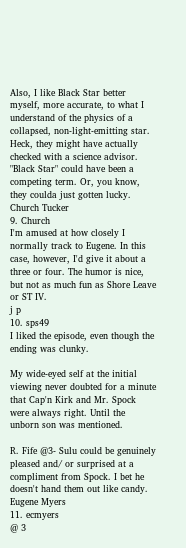Also, I like Black Star better myself, more accurate, to what I understand of the physics of a collapsed, non-light-emitting star. Heck, they might have actually checked with a science advisor. "Black Star" could have been a competing term. Or, you know, they coulda just gotten lucky.
Church Tucker
9. Church
I'm amused at how closely I normally track to Eugene. In this case, however, I'd give it about a three or four. The humor is nice, but not as much fun as Shore Leave or ST IV.
j p
10. sps49
I liked the episode, even though the ending was clunky.

My wide-eyed self at the initial viewing never doubted for a minute that Cap'n Kirk and Mr. Spock were always right. Until the unborn son was mentioned.

R. Fife @3- Sulu could be genuinely pleased and/ or surprised at a compliment from Spock. I bet he doesn't hand them out like candy.
Eugene Myers
11. ecmyers
@ 3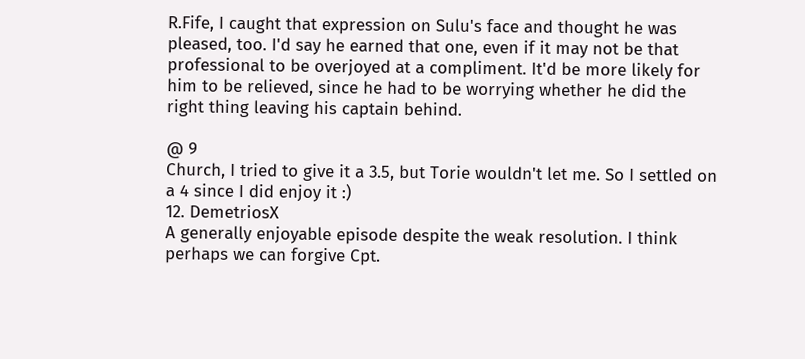R.Fife, I caught that expression on Sulu's face and thought he was pleased, too. I'd say he earned that one, even if it may not be that professional to be overjoyed at a compliment. It'd be more likely for him to be relieved, since he had to be worrying whether he did the right thing leaving his captain behind.

@ 9
Church, I tried to give it a 3.5, but Torie wouldn't let me. So I settled on a 4 since I did enjoy it :)
12. DemetriosX
A generally enjoyable episode despite the weak resolution. I think perhaps we can forgive Cpt.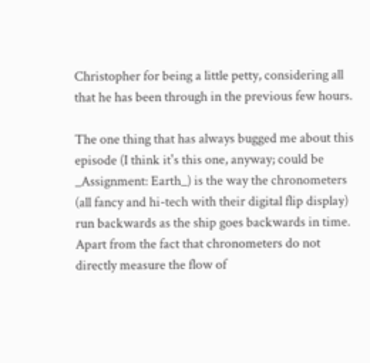Christopher for being a little petty, considering all that he has been through in the previous few hours.

The one thing that has always bugged me about this episode (I think it's this one, anyway; could be _Assignment: Earth_) is the way the chronometers (all fancy and hi-tech with their digital flip display) run backwards as the ship goes backwards in time. Apart from the fact that chronometers do not directly measure the flow of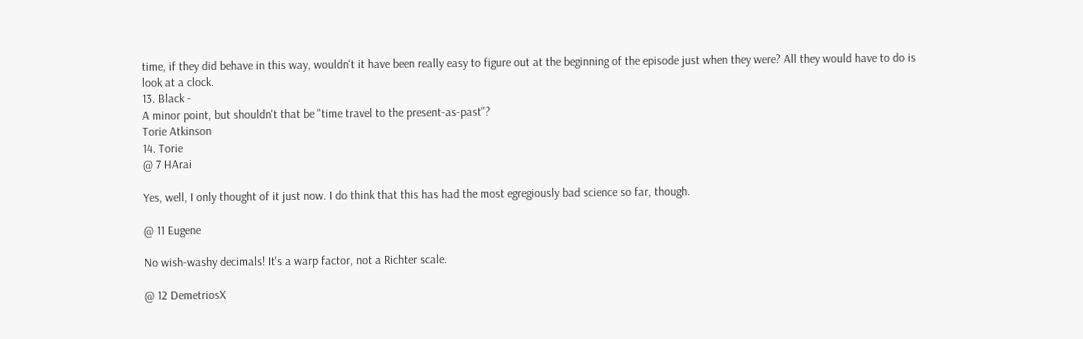time, if they did behave in this way, wouldn't it have been really easy to figure out at the beginning of the episode just when they were? All they would have to do is look at a clock.
13. Black -
A minor point, but shouldn't that be "time travel to the present-as-past"?
Torie Atkinson
14. Torie
@ 7 HArai

Yes, well, I only thought of it just now. I do think that this has had the most egregiously bad science so far, though.

@ 11 Eugene

No wish-washy decimals! It's a warp factor, not a Richter scale.

@ 12 DemetriosX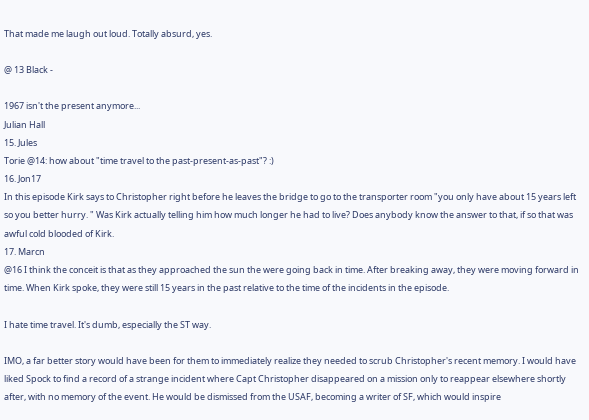That made me laugh out loud. Totally absurd, yes.

@ 13 Black -

1967 isn't the present anymore...
Julian Hall
15. Jules
Torie @14: how about "time travel to the past-present-as-past"? :)
16. Jon17
In this episode Kirk says to Christopher right before he leaves the bridge to go to the transporter room "you only have about 15 years left so you better hurry. " Was Kirk actually telling him how much longer he had to live? Does anybody know the answer to that, if so that was awful cold blooded of Kirk.
17. Marcn
@16 I think the conceit is that as they approached the sun the were going back in time. After breaking away, they were moving forward in time. When Kirk spoke, they were still 15 years in the past relative to the time of the incidents in the episode.

I hate time travel. It's dumb, especially the ST way.

IMO, a far better story would have been for them to immediately realize they needed to scrub Christopher's recent memory. I would have liked Spock to find a record of a strange incident where Capt Christopher disappeared on a mission only to reappear elsewhere shortly after, with no memory of the event. He would be dismissed from the USAF, becoming a writer of SF, which would inspire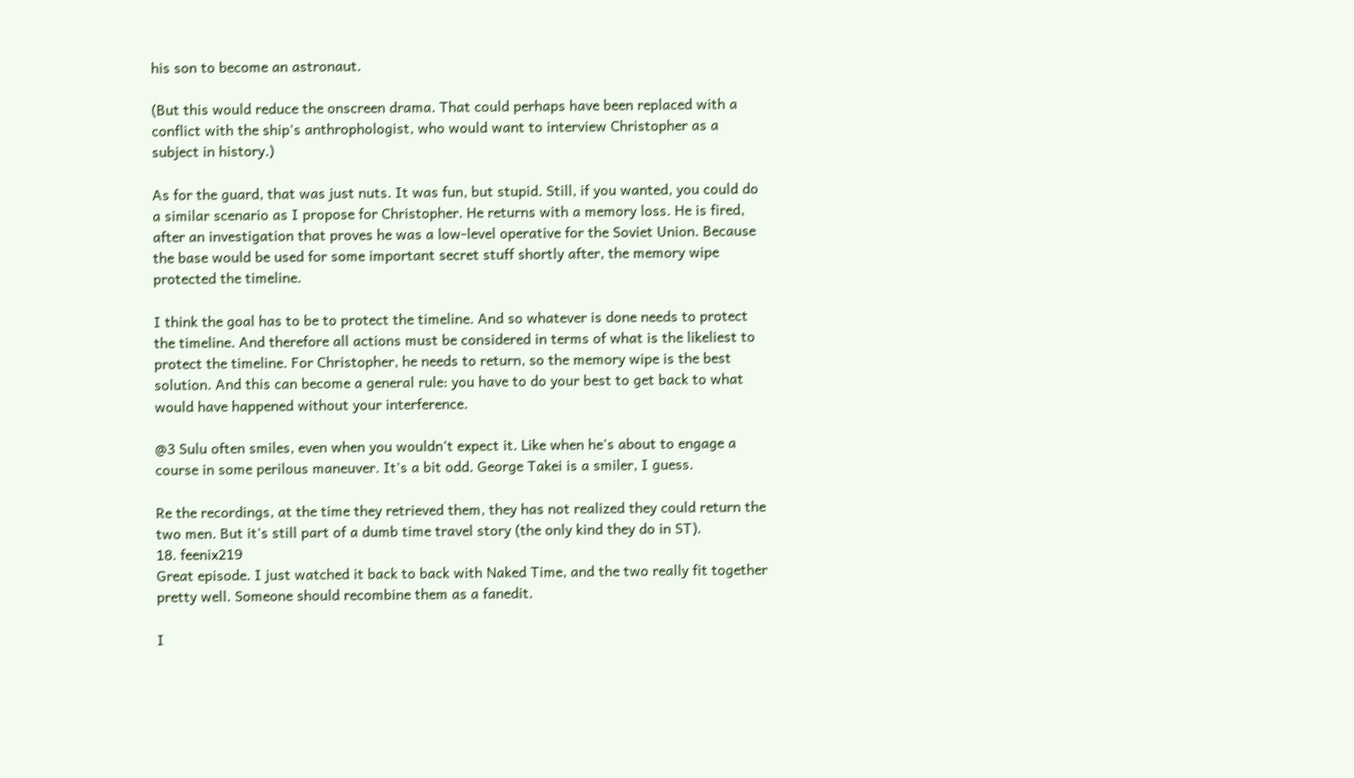his son to become an astronaut.

(But this would reduce the onscreen drama. That could perhaps have been replaced with a conflict with the ship's anthrophologist, who would want to interview Christopher as a subject in history.)

As for the guard, that was just nuts. It was fun, but stupid. Still, if you wanted, you could do a similar scenario as I propose for Christopher. He returns with a memory loss. He is fired, after an investigation that proves he was a low-level operative for the Soviet Union. Because the base would be used for some important secret stuff shortly after, the memory wipe protected the timeline.

I think the goal has to be to protect the timeline. And so whatever is done needs to protect the timeline. And therefore all actions must be considered in terms of what is the likeliest to protect the timeline. For Christopher, he needs to return, so the memory wipe is the best solution. And this can become a general rule: you have to do your best to get back to what would have happened without your interference.

@3 Sulu often smiles, even when you wouldn't expect it. Like when he's about to engage a course in some perilous maneuver. It's a bit odd. George Takei is a smiler, I guess.

Re the recordings, at the time they retrieved them, they has not realized they could return the two men. But it's still part of a dumb time travel story (the only kind they do in ST).
18. feenix219
Great episode. I just watched it back to back with Naked Time, and the two really fit together pretty well. Someone should recombine them as a fanedit.

I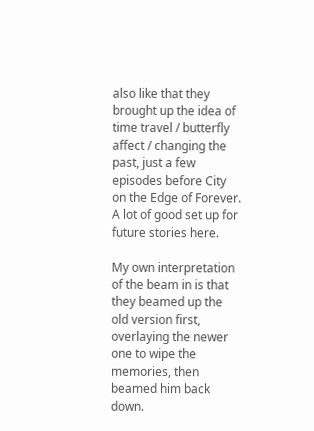also like that they brought up the idea of time travel / butterfly affect / changing the past, just a few episodes before City on the Edge of Forever. A lot of good set up for future stories here.

My own interpretation of the beam in is that they beamed up the old version first, overlaying the newer one to wipe the memories, then beamed him back down.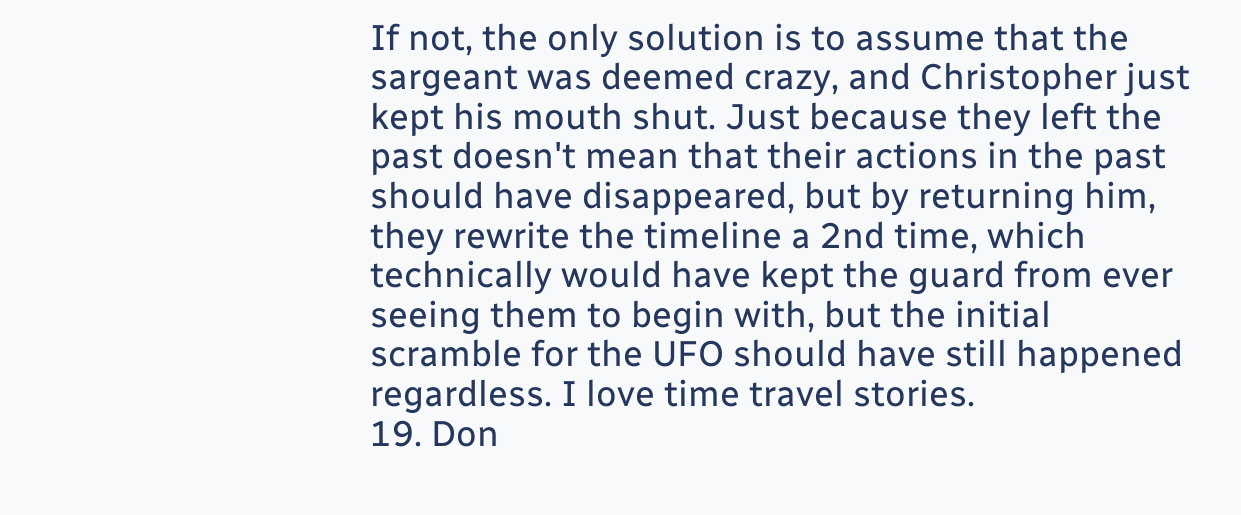If not, the only solution is to assume that the sargeant was deemed crazy, and Christopher just kept his mouth shut. Just because they left the past doesn't mean that their actions in the past should have disappeared, but by returning him, they rewrite the timeline a 2nd time, which technically would have kept the guard from ever seeing them to begin with, but the initial scramble for the UFO should have still happened regardless. I love time travel stories.
19. Don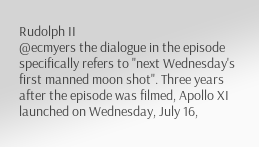Rudolph II
@ecmyers the dialogue in the episode specifically refers to "next Wednesday's first manned moon shot". Three years after the episode was filmed, Apollo XI launched on Wednesday, July 16,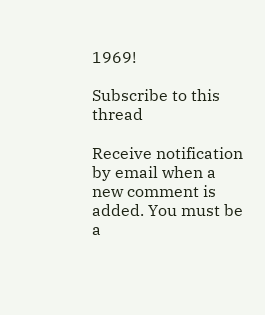1969!

Subscribe to this thread

Receive notification by email when a new comment is added. You must be a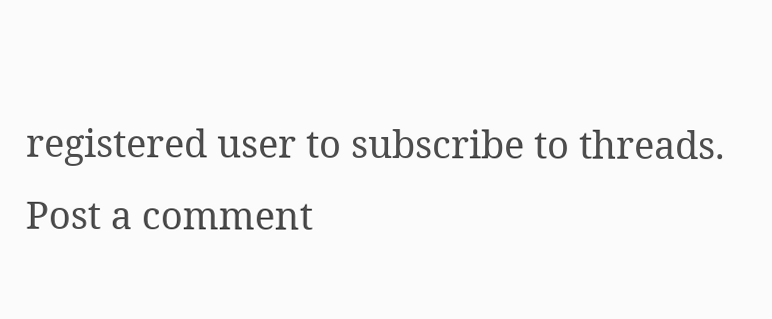registered user to subscribe to threads.
Post a comment